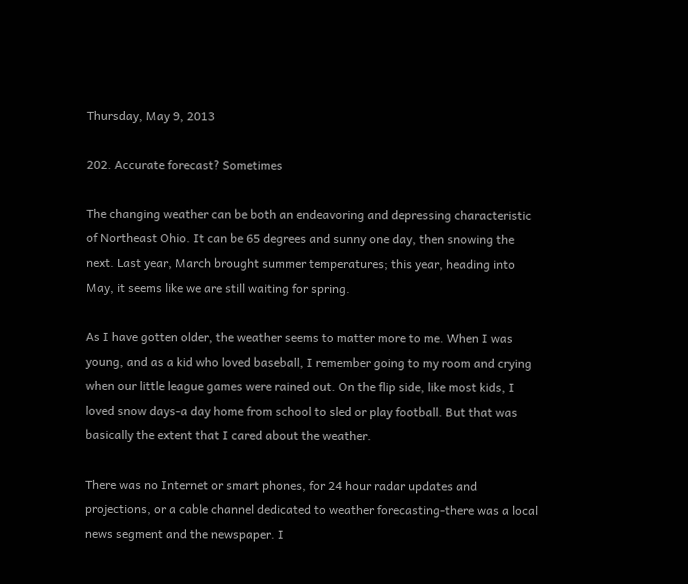Thursday, May 9, 2013

202. Accurate forecast? Sometimes

The changing weather can be both an endeavoring and depressing characteristic of Northeast Ohio. It can be 65 degrees and sunny one day, then snowing the next. Last year, March brought summer temperatures; this year, heading into May, it seems like we are still waiting for spring.

As I have gotten older, the weather seems to matter more to me. When I was young, and as a kid who loved baseball, I remember going to my room and crying when our little league games were rained out. On the flip side, like most kids, I loved snow days-a day home from school to sled or play football. But that was basically the extent that I cared about the weather.

There was no Internet or smart phones, for 24 hour radar updates and projections, or a cable channel dedicated to weather forecasting-there was a local news segment and the newspaper. I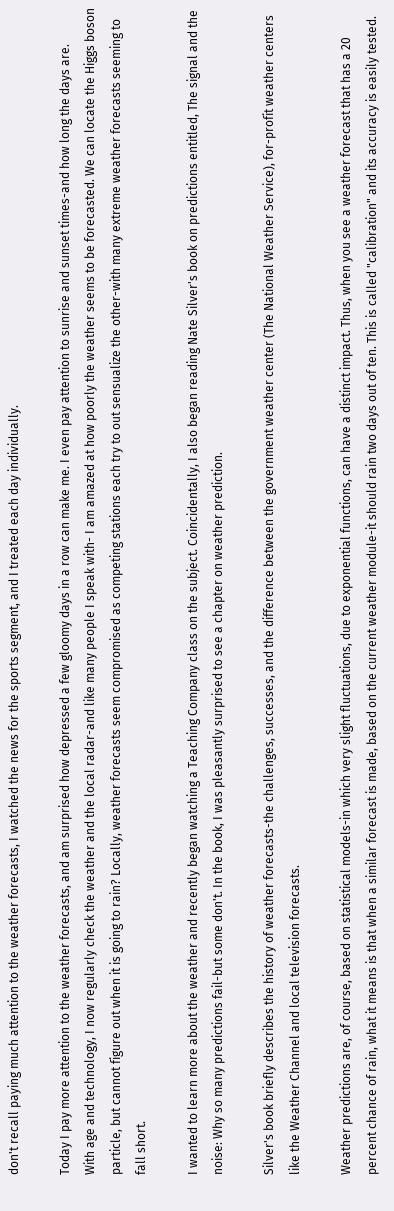don't recall paying much attention to the weather forecasts, I watched the news for the sports segment, and I treated each day individually.

Today I pay more attention to the weather forecasts, and am surprised how depressed a few gloomy days in a row can make me. I even pay attention to sunrise and sunset times-and how long the days are.
With age and technology, I now regularly check the weather and the local radar-and like many people I speak with- I am amazed at how poorly the weather seems to be forecasted. We can locate the Higgs boson particle, but cannot figure out when it is going to rain? Locally, weather forecasts seem compromised as competing stations each try to out sensualize the other-with many extreme weather forecasts seeming to fall short.

I wanted to learn more about the weather and recently began watching a Teaching Company class on the subject. Coincidentally, I also began reading Nate Silver's book on predictions entitled, The signal and the noise: Why so many predictions fail-but some don't. In the book, I was pleasantly surprised to see a chapter on weather prediction.

Silver's book briefly describes the history of weather forecasts-the challenges, successes, and the difference between the government weather center (The National Weather Service), for-profit weather centers like the Weather Channel and local television forecasts.

Weather predictions are, of course, based on statistical models-in which very slight fluctuations, due to exponential functions, can have a distinct impact. Thus, when you see a weather forecast that has a 20 percent chance of rain, what it means is that when a similar forecast is made, based on the current weather module-it should rain two days out of ten. This is called "calibration" and its accuracy is easily tested.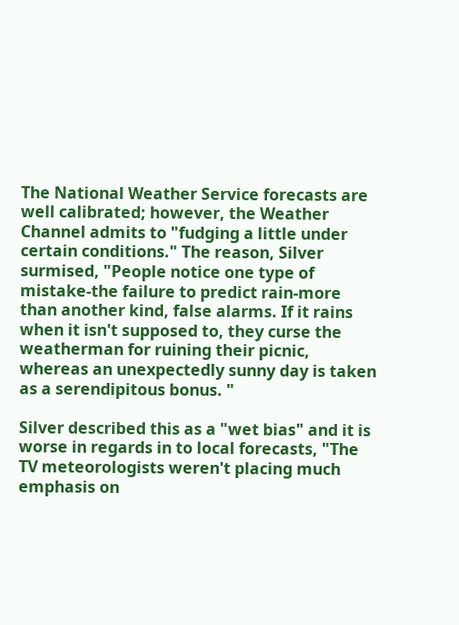The National Weather Service forecasts are well calibrated; however, the Weather Channel admits to "fudging a little under certain conditions." The reason, Silver surmised, "People notice one type of mistake-the failure to predict rain-more than another kind, false alarms. If it rains when it isn't supposed to, they curse the weatherman for ruining their picnic, whereas an unexpectedly sunny day is taken as a serendipitous bonus. "

Silver described this as a "wet bias" and it is worse in regards in to local forecasts, "The TV meteorologists weren't placing much emphasis on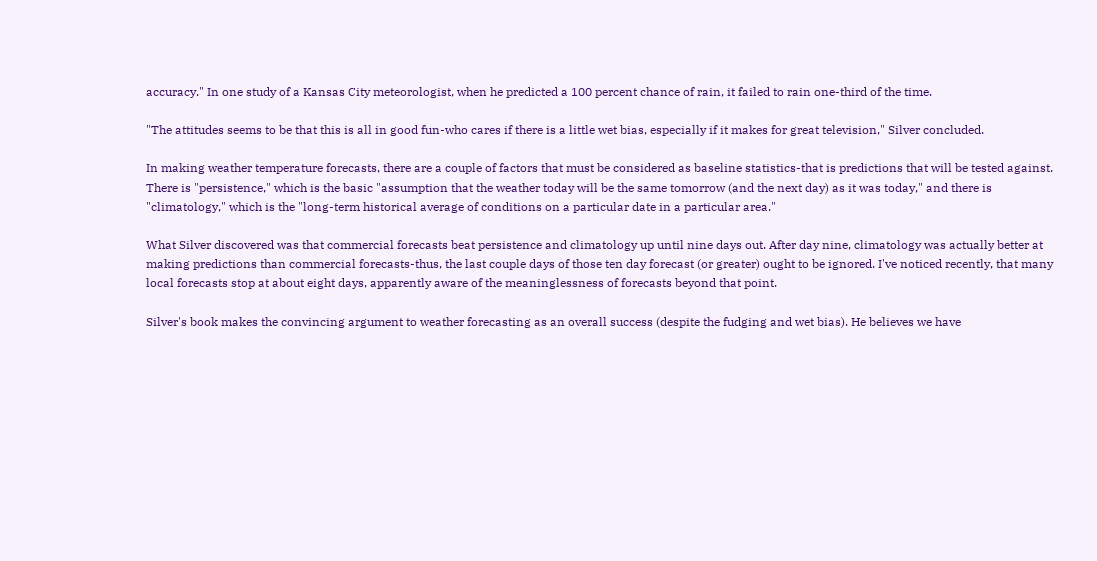accuracy." In one study of a Kansas City meteorologist, when he predicted a 100 percent chance of rain, it failed to rain one-third of the time.

"The attitudes seems to be that this is all in good fun-who cares if there is a little wet bias, especially if it makes for great television," Silver concluded.

In making weather temperature forecasts, there are a couple of factors that must be considered as baseline statistics-that is predictions that will be tested against. There is "persistence," which is the basic "assumption that the weather today will be the same tomorrow (and the next day) as it was today," and there is "climatology," which is the "long-term historical average of conditions on a particular date in a particular area."

What Silver discovered was that commercial forecasts beat persistence and climatology up until nine days out. After day nine, climatology was actually better at making predictions than commercial forecasts-thus, the last couple days of those ten day forecast (or greater) ought to be ignored. I've noticed recently, that many local forecasts stop at about eight days, apparently aware of the meaninglessness of forecasts beyond that point.

Silver's book makes the convincing argument to weather forecasting as an overall success (despite the fudging and wet bias). He believes we have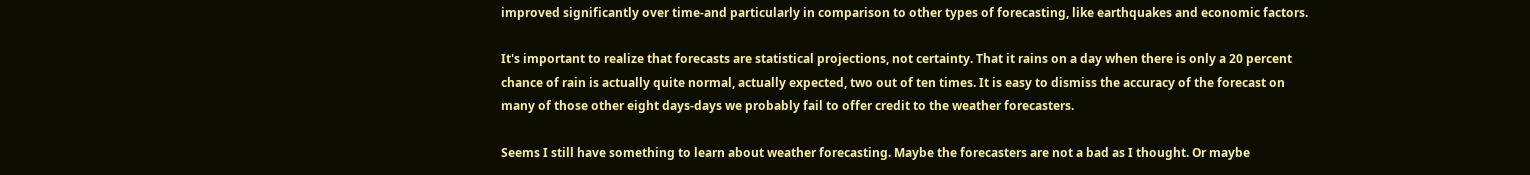improved significantly over time-and particularly in comparison to other types of forecasting, like earthquakes and economic factors.

It's important to realize that forecasts are statistical projections, not certainty. That it rains on a day when there is only a 20 percent chance of rain is actually quite normal, actually expected, two out of ten times. It is easy to dismiss the accuracy of the forecast on many of those other eight days-days we probably fail to offer credit to the weather forecasters.

Seems I still have something to learn about weather forecasting. Maybe the forecasters are not a bad as I thought. Or maybe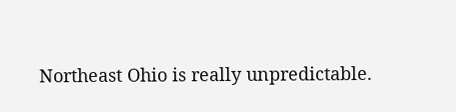Northeast Ohio is really unpredictable.